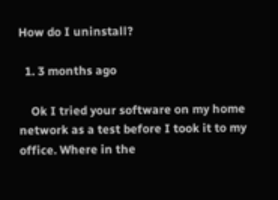How do I uninstall?

  1. 3 months ago

    Ok I tried your software on my home network as a test before I took it to my office. Where in the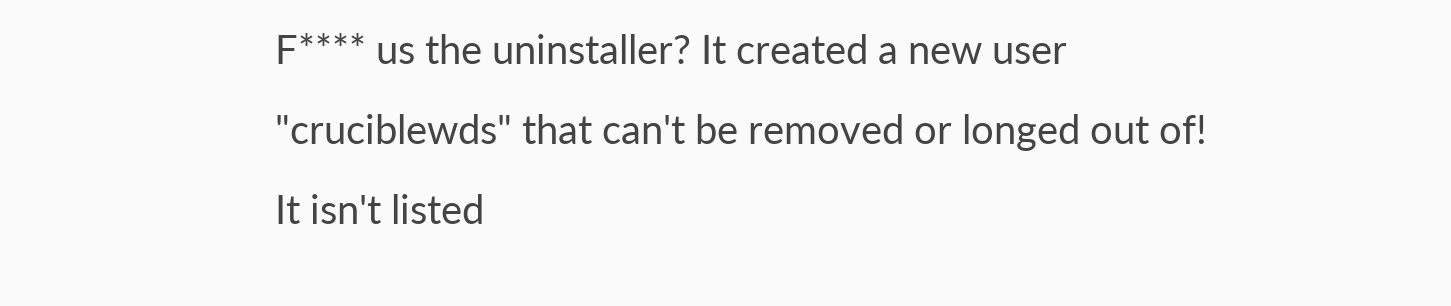F**** us the uninstaller? It created a new user "cruciblewds" that can't be removed or longed out of! It isn't listed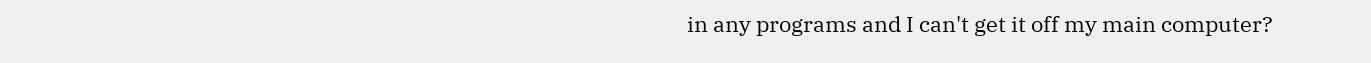in any programs and I can't get it off my main computer?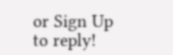or Sign Up to reply!